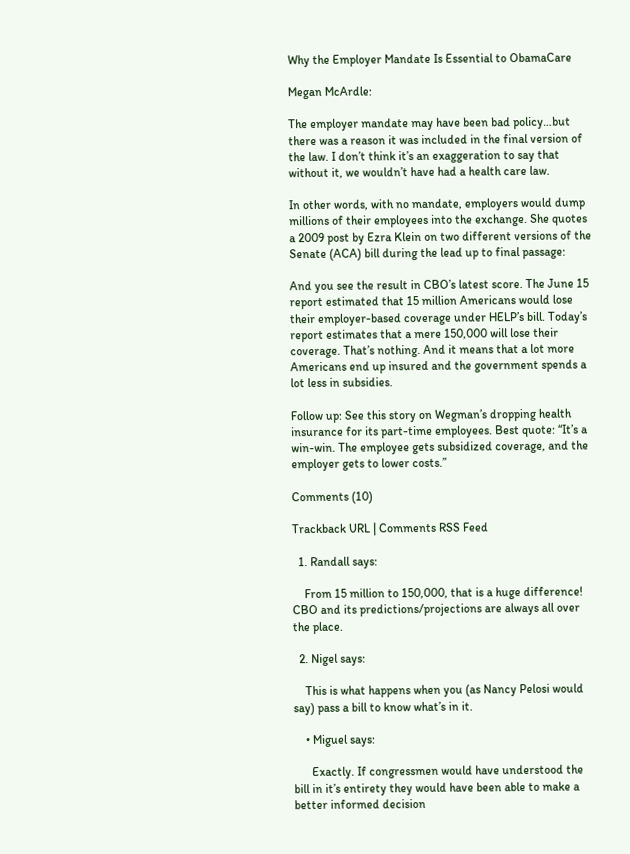Why the Employer Mandate Is Essential to ObamaCare

Megan McArdle:

The employer mandate may have been bad policy…but there was a reason it was included in the final version of the law. I don’t think it’s an exaggeration to say that without it, we wouldn’t have had a health care law.

In other words, with no mandate, employers would dump millions of their employees into the exchange. She quotes a 2009 post by Ezra Klein on two different versions of the Senate (ACA) bill during the lead up to final passage:

And you see the result in CBO’s latest score. The June 15 report estimated that 15 million Americans would lose their employer-based coverage under HELP’s bill. Today’s report estimates that a mere 150,000 will lose their coverage. That’s nothing. And it means that a lot more Americans end up insured and the government spends a lot less in subsidies.

Follow up: See this story on Wegman’s dropping health insurance for its part-time employees. Best quote: “It’s a win-win. The employee gets subsidized coverage, and the employer gets to lower costs.”

Comments (10)

Trackback URL | Comments RSS Feed

  1. Randall says:

    From 15 million to 150,000, that is a huge difference! CBO and its predictions/projections are always all over the place.

  2. Nigel says:

    This is what happens when you (as Nancy Pelosi would say) pass a bill to know what’s in it.

    • Miguel says:

      Exactly. If congressmen would have understood the bill in it’s entirety they would have been able to make a better informed decision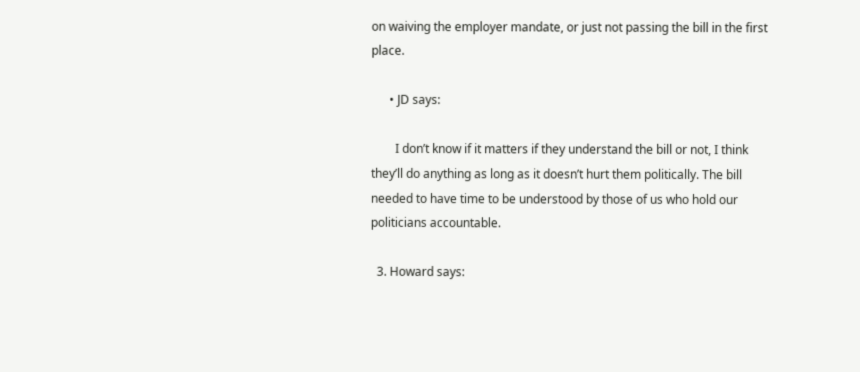on waiving the employer mandate, or just not passing the bill in the first place.

      • JD says:

        I don’t know if it matters if they understand the bill or not, I think they’ll do anything as long as it doesn’t hurt them politically. The bill needed to have time to be understood by those of us who hold our politicians accountable.

  3. Howard says: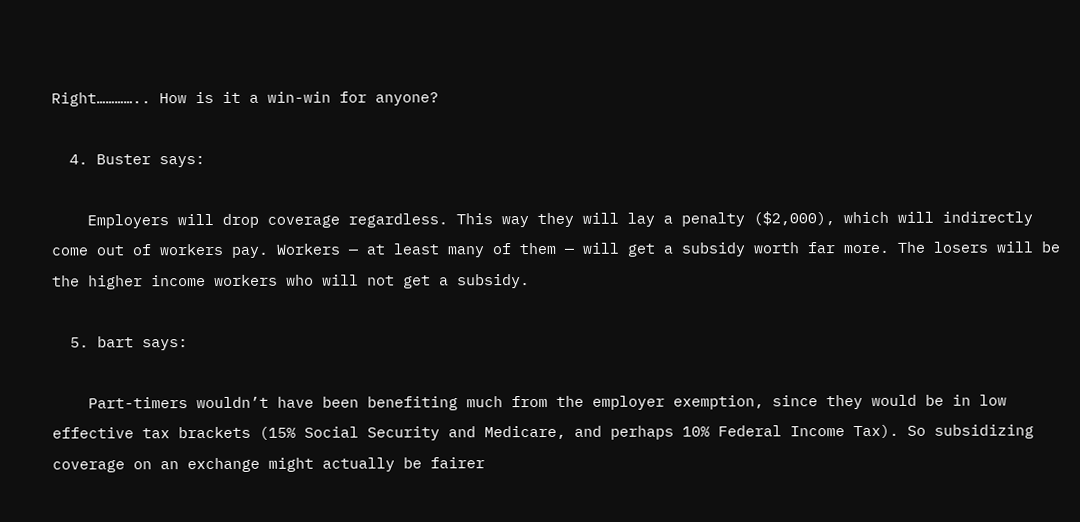Right………….. How is it a win-win for anyone?

  4. Buster says:

    Employers will drop coverage regardless. This way they will lay a penalty ($2,000), which will indirectly come out of workers pay. Workers — at least many of them — will get a subsidy worth far more. The losers will be the higher income workers who will not get a subsidy.

  5. bart says:

    Part-timers wouldn’t have been benefiting much from the employer exemption, since they would be in low effective tax brackets (15% Social Security and Medicare, and perhaps 10% Federal Income Tax). So subsidizing coverage on an exchange might actually be fairer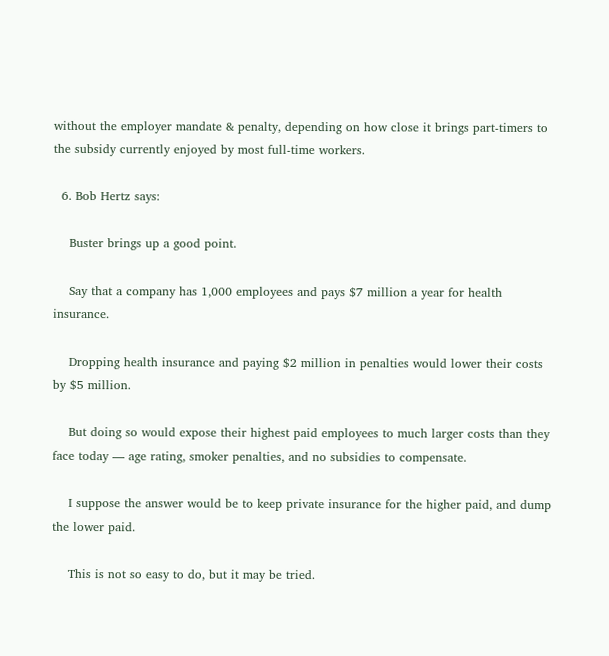without the employer mandate & penalty, depending on how close it brings part-timers to the subsidy currently enjoyed by most full-time workers.

  6. Bob Hertz says:

    Buster brings up a good point.

    Say that a company has 1,000 employees and pays $7 million a year for health insurance.

    Dropping health insurance and paying $2 million in penalties would lower their costs by $5 million.

    But doing so would expose their highest paid employees to much larger costs than they face today — age rating, smoker penalties, and no subsidies to compensate.

    I suppose the answer would be to keep private insurance for the higher paid, and dump the lower paid.

    This is not so easy to do, but it may be tried.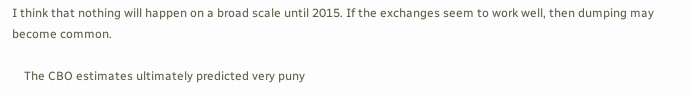I think that nothing will happen on a broad scale until 2015. If the exchanges seem to work well, then dumping may become common.

    The CBO estimates ultimately predicted very puny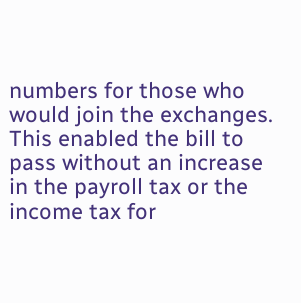numbers for those who would join the exchanges. This enabled the bill to pass without an increase in the payroll tax or the income tax for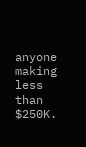anyone making less than $250K.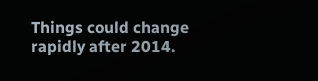Things could change rapidly after 2014.